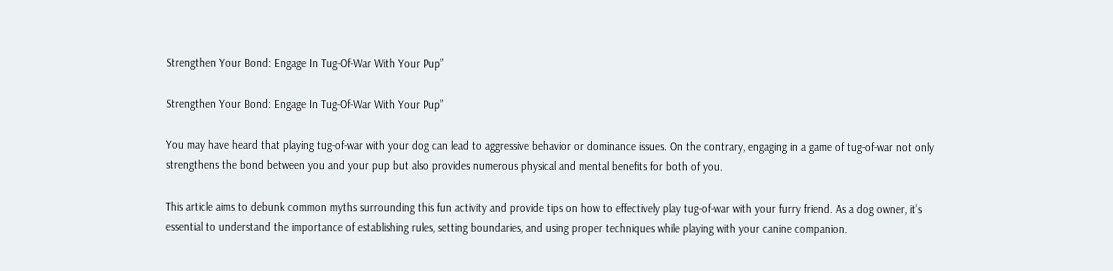Strengthen Your Bond: Engage In Tug-Of-War With Your Pup”

Strengthen Your Bond: Engage In Tug-Of-War With Your Pup”

You may have heard that playing tug-of-war with your dog can lead to aggressive behavior or dominance issues. On the contrary, engaging in a game of tug-of-war not only strengthens the bond between you and your pup but also provides numerous physical and mental benefits for both of you.

This article aims to debunk common myths surrounding this fun activity and provide tips on how to effectively play tug-of-war with your furry friend. As a dog owner, it’s essential to understand the importance of establishing rules, setting boundaries, and using proper techniques while playing with your canine companion.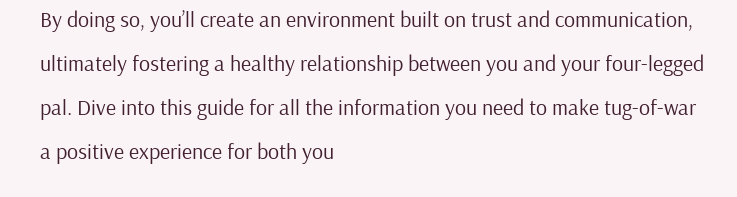By doing so, you’ll create an environment built on trust and communication, ultimately fostering a healthy relationship between you and your four-legged pal. Dive into this guide for all the information you need to make tug-of-war a positive experience for both you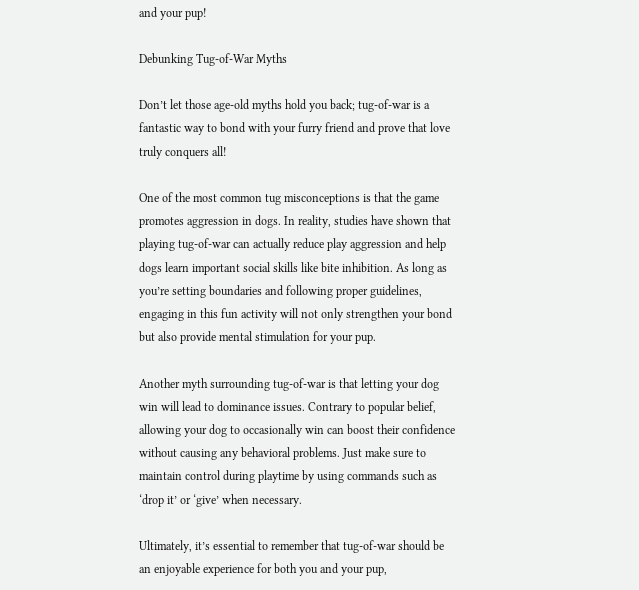and your pup!

Debunking Tug-of-War Myths

Don’t let those age-old myths hold you back; tug-of-war is a fantastic way to bond with your furry friend and prove that love truly conquers all!

One of the most common tug misconceptions is that the game promotes aggression in dogs. In reality, studies have shown that playing tug-of-war can actually reduce play aggression and help dogs learn important social skills like bite inhibition. As long as you’re setting boundaries and following proper guidelines, engaging in this fun activity will not only strengthen your bond but also provide mental stimulation for your pup.

Another myth surrounding tug-of-war is that letting your dog win will lead to dominance issues. Contrary to popular belief, allowing your dog to occasionally win can boost their confidence without causing any behavioral problems. Just make sure to maintain control during playtime by using commands such as ‘drop it’ or ‘give’ when necessary.

Ultimately, it’s essential to remember that tug-of-war should be an enjoyable experience for both you and your pup,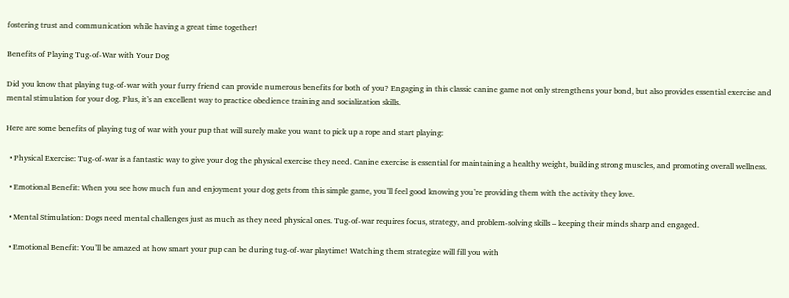fostering trust and communication while having a great time together!

Benefits of Playing Tug-of-War with Your Dog

Did you know that playing tug-of-war with your furry friend can provide numerous benefits for both of you? Engaging in this classic canine game not only strengthens your bond, but also provides essential exercise and mental stimulation for your dog. Plus, it’s an excellent way to practice obedience training and socialization skills.

Here are some benefits of playing tug of war with your pup that will surely make you want to pick up a rope and start playing:

  • Physical Exercise: Tug-of-war is a fantastic way to give your dog the physical exercise they need. Canine exercise is essential for maintaining a healthy weight, building strong muscles, and promoting overall wellness.

  • Emotional Benefit: When you see how much fun and enjoyment your dog gets from this simple game, you’ll feel good knowing you’re providing them with the activity they love.

  • Mental Stimulation: Dogs need mental challenges just as much as they need physical ones. Tug-of-war requires focus, strategy, and problem-solving skills – keeping their minds sharp and engaged.

  • Emotional Benefit: You’ll be amazed at how smart your pup can be during tug-of-war playtime! Watching them strategize will fill you with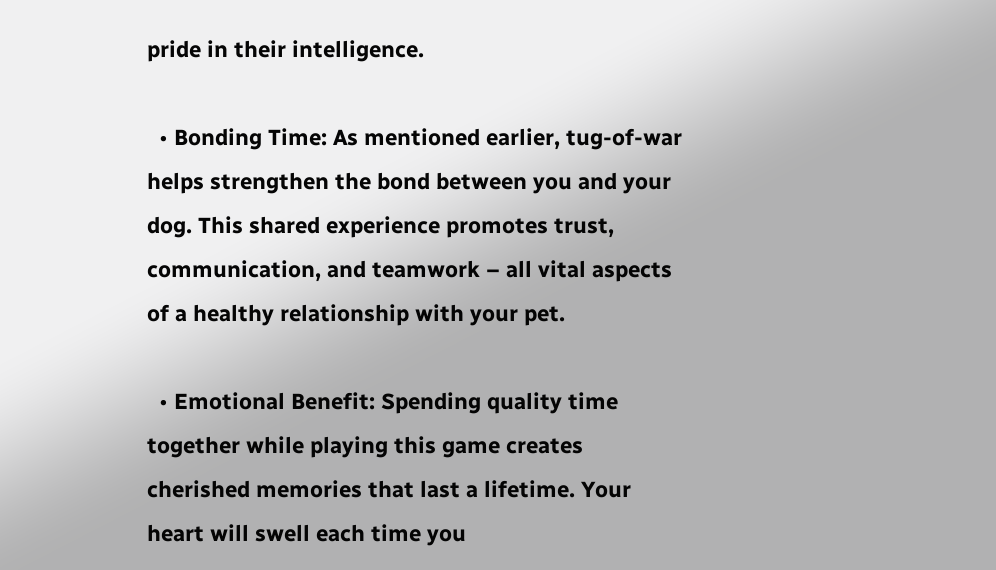pride in their intelligence.

  • Bonding Time: As mentioned earlier, tug-of-war helps strengthen the bond between you and your dog. This shared experience promotes trust, communication, and teamwork – all vital aspects of a healthy relationship with your pet.

  • Emotional Benefit: Spending quality time together while playing this game creates cherished memories that last a lifetime. Your heart will swell each time you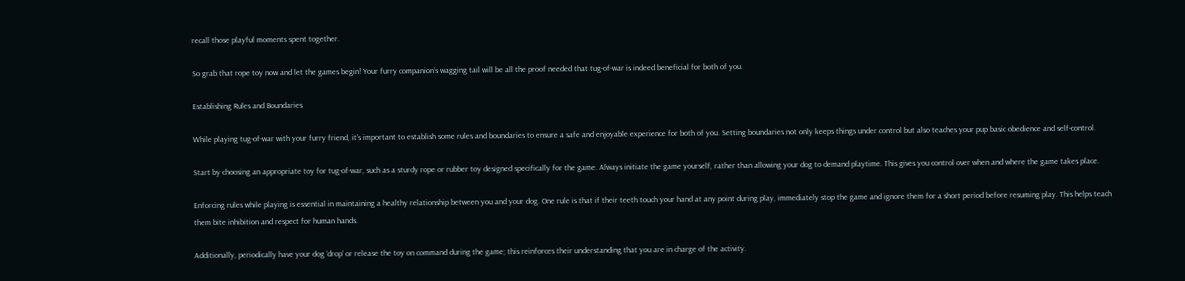recall those playful moments spent together.

So grab that rope toy now and let the games begin! Your furry companion’s wagging tail will be all the proof needed that tug-of-war is indeed beneficial for both of you.

Establishing Rules and Boundaries

While playing tug-of-war with your furry friend, it’s important to establish some rules and boundaries to ensure a safe and enjoyable experience for both of you. Setting boundaries not only keeps things under control but also teaches your pup basic obedience and self-control.

Start by choosing an appropriate toy for tug-of-war, such as a sturdy rope or rubber toy designed specifically for the game. Always initiate the game yourself, rather than allowing your dog to demand playtime. This gives you control over when and where the game takes place.

Enforcing rules while playing is essential in maintaining a healthy relationship between you and your dog. One rule is that if their teeth touch your hand at any point during play, immediately stop the game and ignore them for a short period before resuming play. This helps teach them bite inhibition and respect for human hands.

Additionally, periodically have your dog ‘drop’ or release the toy on command during the game; this reinforces their understanding that you are in charge of the activity.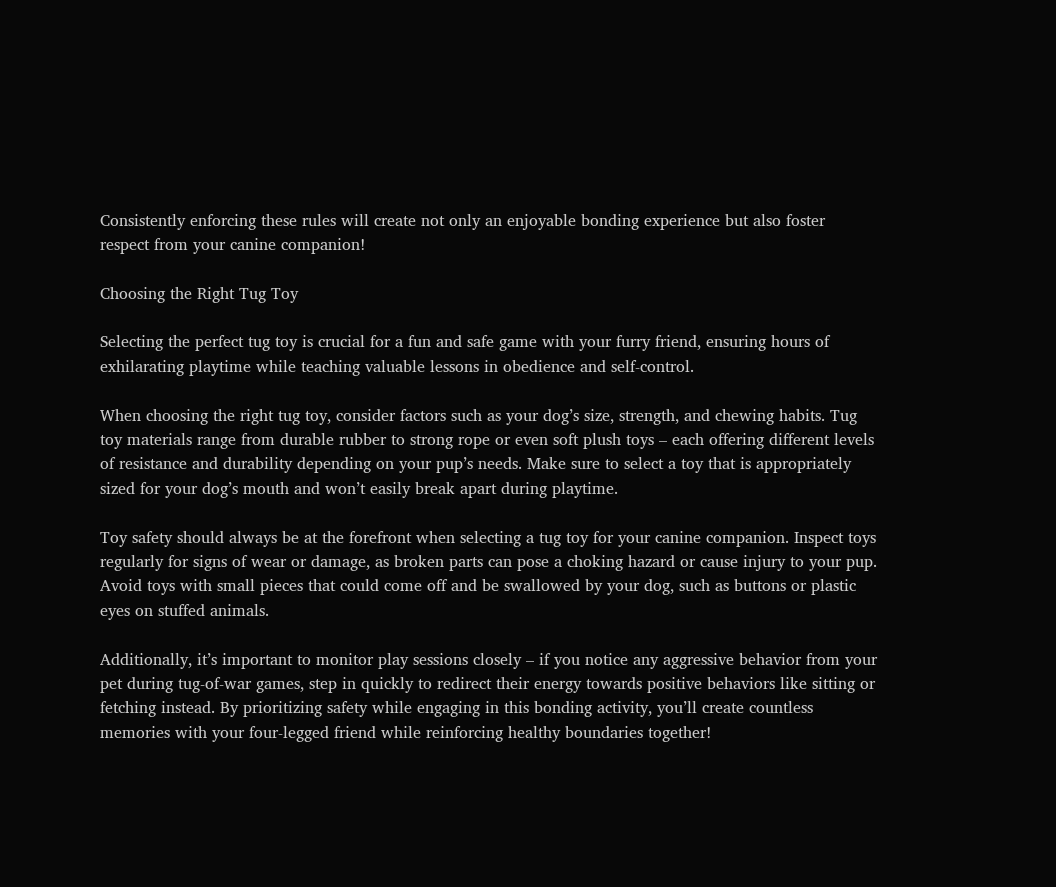Consistently enforcing these rules will create not only an enjoyable bonding experience but also foster respect from your canine companion!

Choosing the Right Tug Toy

Selecting the perfect tug toy is crucial for a fun and safe game with your furry friend, ensuring hours of exhilarating playtime while teaching valuable lessons in obedience and self-control.

When choosing the right tug toy, consider factors such as your dog’s size, strength, and chewing habits. Tug toy materials range from durable rubber to strong rope or even soft plush toys – each offering different levels of resistance and durability depending on your pup’s needs. Make sure to select a toy that is appropriately sized for your dog’s mouth and won’t easily break apart during playtime.

Toy safety should always be at the forefront when selecting a tug toy for your canine companion. Inspect toys regularly for signs of wear or damage, as broken parts can pose a choking hazard or cause injury to your pup. Avoid toys with small pieces that could come off and be swallowed by your dog, such as buttons or plastic eyes on stuffed animals.

Additionally, it’s important to monitor play sessions closely – if you notice any aggressive behavior from your pet during tug-of-war games, step in quickly to redirect their energy towards positive behaviors like sitting or fetching instead. By prioritizing safety while engaging in this bonding activity, you’ll create countless memories with your four-legged friend while reinforcing healthy boundaries together!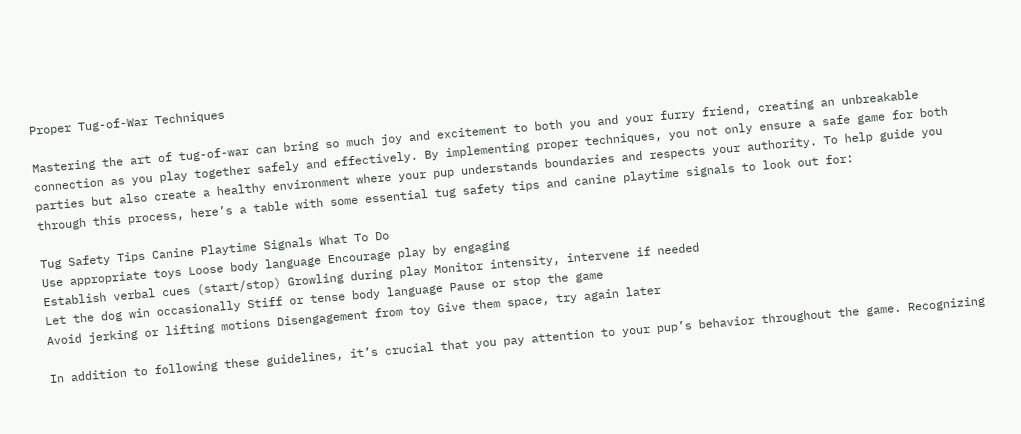Proper Tug-of-War Techniques

Mastering the art of tug-of-war can bring so much joy and excitement to both you and your furry friend, creating an unbreakable connection as you play together safely and effectively. By implementing proper techniques, you not only ensure a safe game for both parties but also create a healthy environment where your pup understands boundaries and respects your authority. To help guide you through this process, here’s a table with some essential tug safety tips and canine playtime signals to look out for:

Tug Safety Tips Canine Playtime Signals What To Do
Use appropriate toys Loose body language Encourage play by engaging
Establish verbal cues (start/stop) Growling during play Monitor intensity, intervene if needed
Let the dog win occasionally Stiff or tense body language Pause or stop the game
Avoid jerking or lifting motions Disengagement from toy Give them space, try again later

In addition to following these guidelines, it’s crucial that you pay attention to your pup’s behavior throughout the game. Recognizing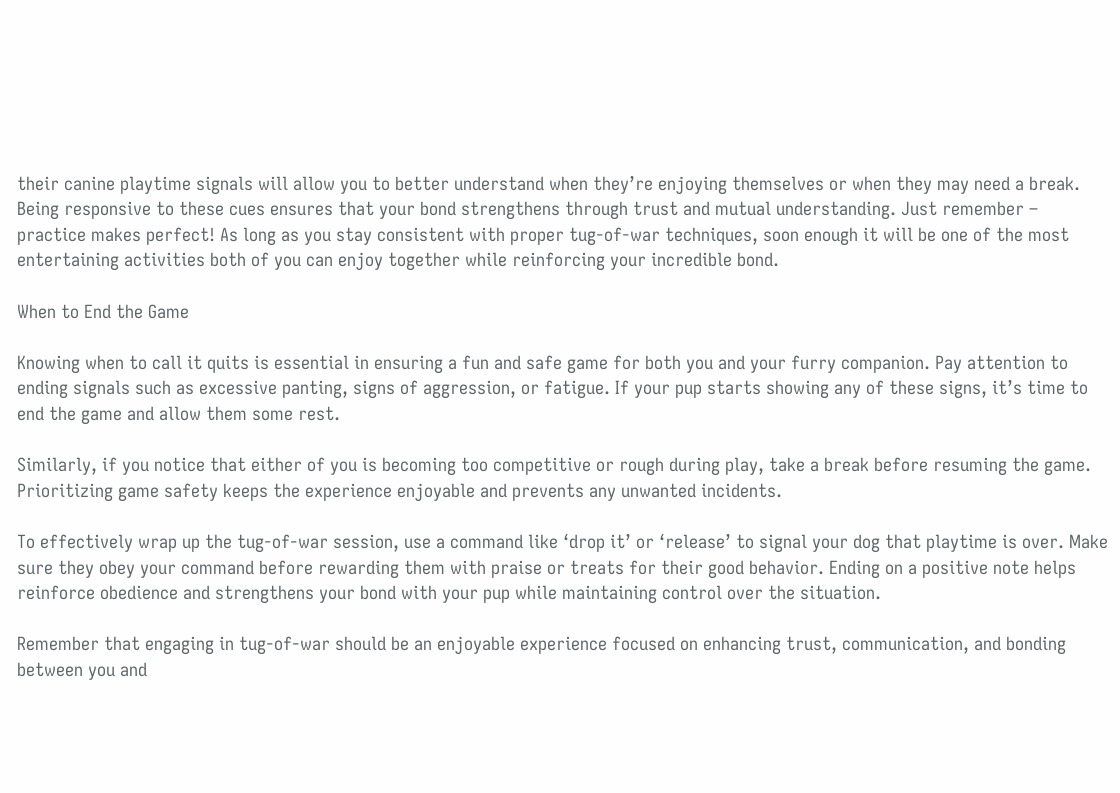their canine playtime signals will allow you to better understand when they’re enjoying themselves or when they may need a break. Being responsive to these cues ensures that your bond strengthens through trust and mutual understanding. Just remember – practice makes perfect! As long as you stay consistent with proper tug-of-war techniques, soon enough it will be one of the most entertaining activities both of you can enjoy together while reinforcing your incredible bond.

When to End the Game

Knowing when to call it quits is essential in ensuring a fun and safe game for both you and your furry companion. Pay attention to ending signals such as excessive panting, signs of aggression, or fatigue. If your pup starts showing any of these signs, it’s time to end the game and allow them some rest.

Similarly, if you notice that either of you is becoming too competitive or rough during play, take a break before resuming the game. Prioritizing game safety keeps the experience enjoyable and prevents any unwanted incidents.

To effectively wrap up the tug-of-war session, use a command like ‘drop it’ or ‘release’ to signal your dog that playtime is over. Make sure they obey your command before rewarding them with praise or treats for their good behavior. Ending on a positive note helps reinforce obedience and strengthens your bond with your pup while maintaining control over the situation.

Remember that engaging in tug-of-war should be an enjoyable experience focused on enhancing trust, communication, and bonding between you and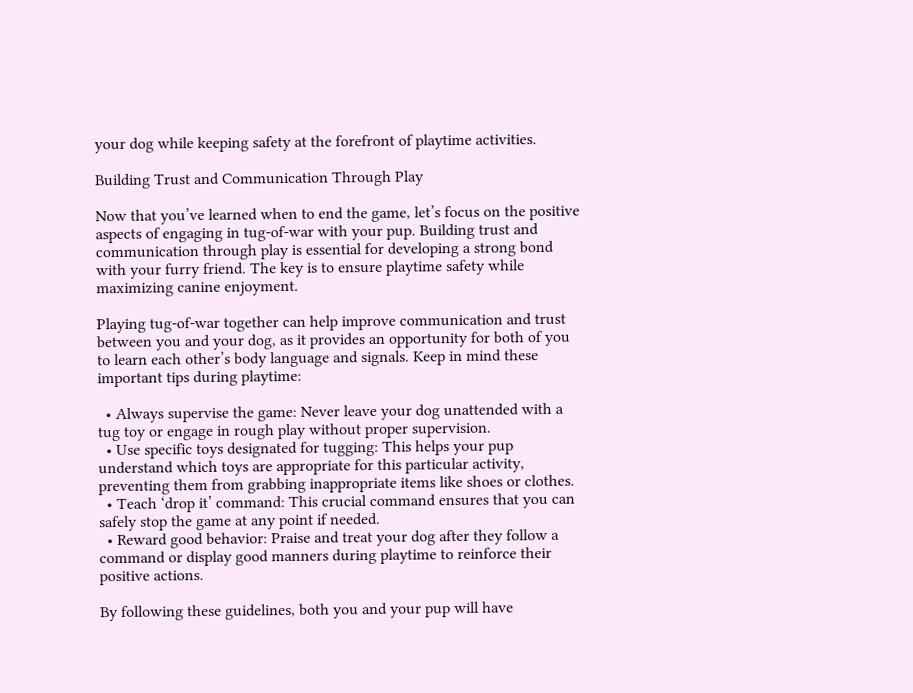your dog while keeping safety at the forefront of playtime activities.

Building Trust and Communication Through Play

Now that you’ve learned when to end the game, let’s focus on the positive aspects of engaging in tug-of-war with your pup. Building trust and communication through play is essential for developing a strong bond with your furry friend. The key is to ensure playtime safety while maximizing canine enjoyment.

Playing tug-of-war together can help improve communication and trust between you and your dog, as it provides an opportunity for both of you to learn each other’s body language and signals. Keep in mind these important tips during playtime:

  • Always supervise the game: Never leave your dog unattended with a tug toy or engage in rough play without proper supervision.
  • Use specific toys designated for tugging: This helps your pup understand which toys are appropriate for this particular activity, preventing them from grabbing inappropriate items like shoes or clothes.
  • Teach ‘drop it’ command: This crucial command ensures that you can safely stop the game at any point if needed.
  • Reward good behavior: Praise and treat your dog after they follow a command or display good manners during playtime to reinforce their positive actions.

By following these guidelines, both you and your pup will have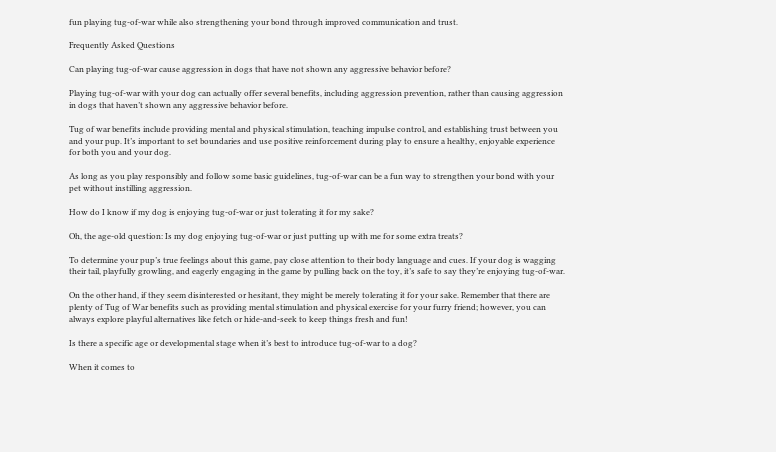fun playing tug-of-war while also strengthening your bond through improved communication and trust.

Frequently Asked Questions

Can playing tug-of-war cause aggression in dogs that have not shown any aggressive behavior before?

Playing tug-of-war with your dog can actually offer several benefits, including aggression prevention, rather than causing aggression in dogs that haven’t shown any aggressive behavior before.

Tug of war benefits include providing mental and physical stimulation, teaching impulse control, and establishing trust between you and your pup. It’s important to set boundaries and use positive reinforcement during play to ensure a healthy, enjoyable experience for both you and your dog.

As long as you play responsibly and follow some basic guidelines, tug-of-war can be a fun way to strengthen your bond with your pet without instilling aggression.

How do I know if my dog is enjoying tug-of-war or just tolerating it for my sake?

Oh, the age-old question: Is my dog enjoying tug-of-war or just putting up with me for some extra treats?

To determine your pup’s true feelings about this game, pay close attention to their body language and cues. If your dog is wagging their tail, playfully growling, and eagerly engaging in the game by pulling back on the toy, it’s safe to say they’re enjoying tug-of-war.

On the other hand, if they seem disinterested or hesitant, they might be merely tolerating it for your sake. Remember that there are plenty of Tug of War benefits such as providing mental stimulation and physical exercise for your furry friend; however, you can always explore playful alternatives like fetch or hide-and-seek to keep things fresh and fun!

Is there a specific age or developmental stage when it’s best to introduce tug-of-war to a dog?

When it comes to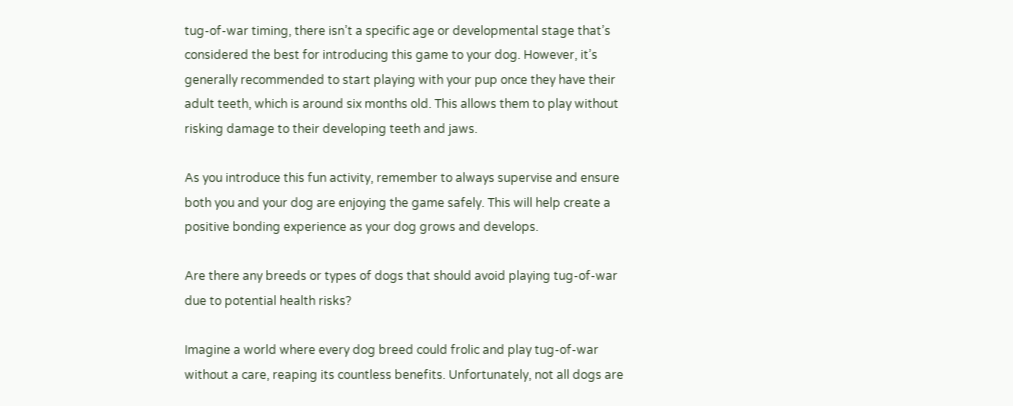tug-of-war timing, there isn’t a specific age or developmental stage that’s considered the best for introducing this game to your dog. However, it’s generally recommended to start playing with your pup once they have their adult teeth, which is around six months old. This allows them to play without risking damage to their developing teeth and jaws.

As you introduce this fun activity, remember to always supervise and ensure both you and your dog are enjoying the game safely. This will help create a positive bonding experience as your dog grows and develops.

Are there any breeds or types of dogs that should avoid playing tug-of-war due to potential health risks?

Imagine a world where every dog breed could frolic and play tug-of-war without a care, reaping its countless benefits. Unfortunately, not all dogs are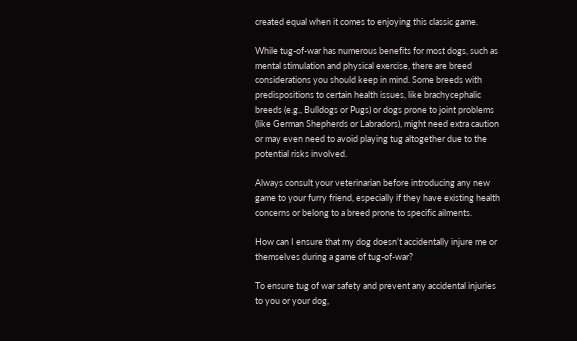created equal when it comes to enjoying this classic game.

While tug-of-war has numerous benefits for most dogs, such as mental stimulation and physical exercise, there are breed considerations you should keep in mind. Some breeds with predispositions to certain health issues, like brachycephalic breeds (e.g., Bulldogs or Pugs) or dogs prone to joint problems (like German Shepherds or Labradors), might need extra caution or may even need to avoid playing tug altogether due to the potential risks involved.

Always consult your veterinarian before introducing any new game to your furry friend, especially if they have existing health concerns or belong to a breed prone to specific ailments.

How can I ensure that my dog doesn’t accidentally injure me or themselves during a game of tug-of-war?

To ensure tug of war safety and prevent any accidental injuries to you or your dog,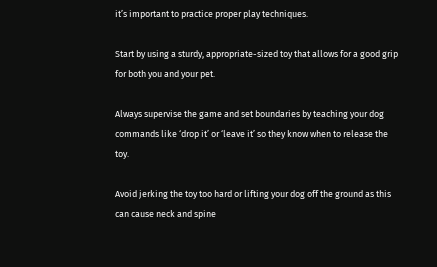it’s important to practice proper play techniques.

Start by using a sturdy, appropriate-sized toy that allows for a good grip for both you and your pet.

Always supervise the game and set boundaries by teaching your dog commands like ‘drop it’ or ‘leave it’ so they know when to release the toy.

Avoid jerking the toy too hard or lifting your dog off the ground as this can cause neck and spine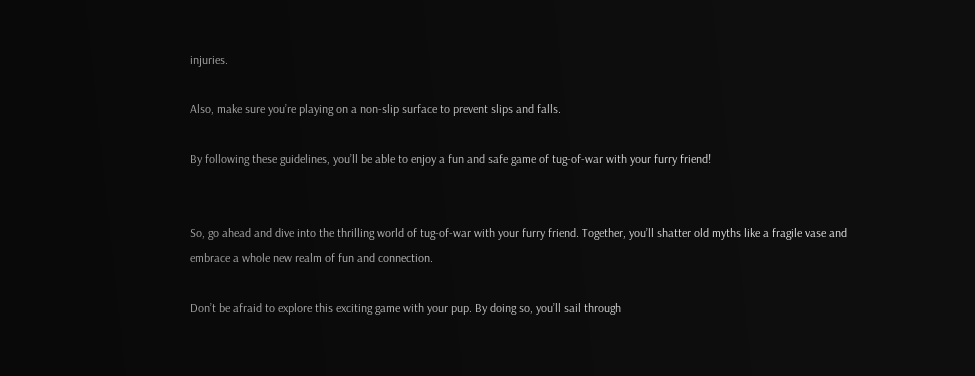injuries.

Also, make sure you’re playing on a non-slip surface to prevent slips and falls.

By following these guidelines, you’ll be able to enjoy a fun and safe game of tug-of-war with your furry friend!


So, go ahead and dive into the thrilling world of tug-of-war with your furry friend. Together, you’ll shatter old myths like a fragile vase and embrace a whole new realm of fun and connection.

Don’t be afraid to explore this exciting game with your pup. By doing so, you’ll sail through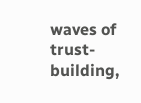waves of trust-building,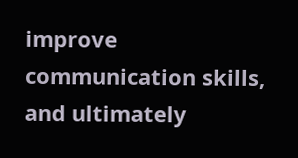improve communication skills, and ultimately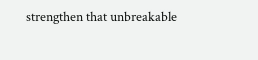strengthen that unbreakable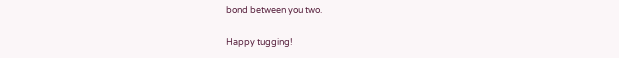bond between you two.

Happy tugging!